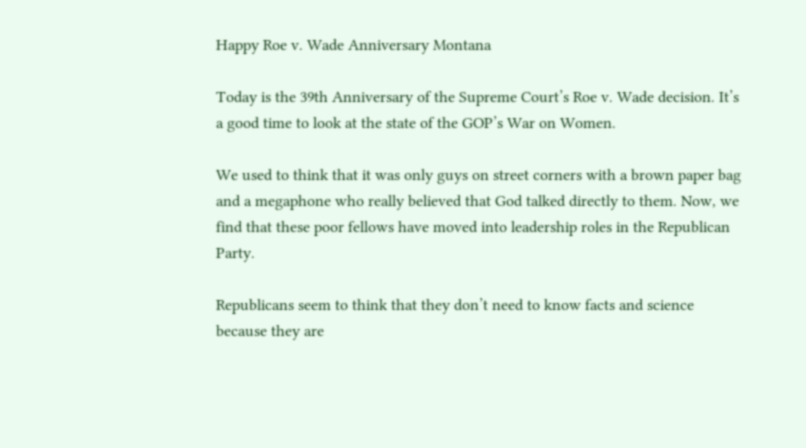Happy Roe v. Wade Anniversary Montana

Today is the 39th Anniversary of the Supreme Court’s Roe v. Wade decision. It’s a good time to look at the state of the GOP’s War on Women.

We used to think that it was only guys on street corners with a brown paper bag and a megaphone who really believed that God talked directly to them. Now, we find that these poor fellows have moved into leadership roles in the Republican Party.

Republicans seem to think that they don’t need to know facts and science because they are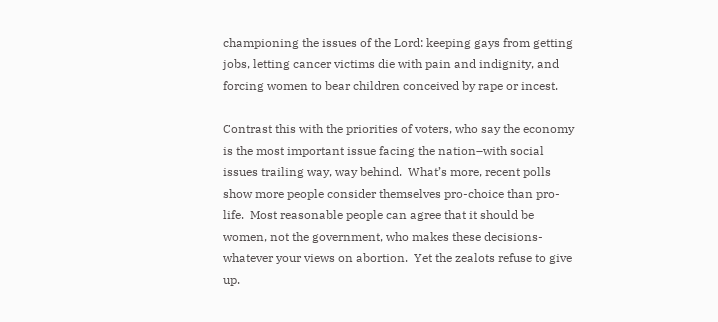championing the issues of the Lord: keeping gays from getting jobs, letting cancer victims die with pain and indignity, and forcing women to bear children conceived by rape or incest.

Contrast this with the priorities of voters, who say the economy is the most important issue facing the nation–with social issues trailing way, way behind.  What’s more, recent polls show more people consider themselves pro-choice than pro-life.  Most reasonable people can agree that it should be women, not the government, who makes these decisions-whatever your views on abortion.  Yet the zealots refuse to give up.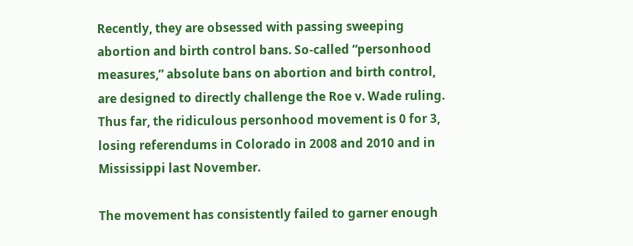Recently, they are obsessed with passing sweeping abortion and birth control bans. So-called “personhood measures,” absolute bans on abortion and birth control, are designed to directly challenge the Roe v. Wade ruling.  Thus far, the ridiculous personhood movement is 0 for 3, losing referendums in Colorado in 2008 and 2010 and in Mississippi last November.

The movement has consistently failed to garner enough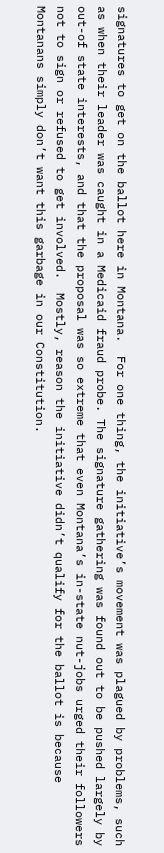signatures to get on the ballot here in Montana.  For one thing, the initiative’s movement was plagued by problems, such as when their leader was caught in a Medicaid fraud probe. The signature gathering was found out to be pushed largely by out-of state interests, and that the proposal was so extreme that even Montana’s in-state nut-jobs urged their followers not to sign or refused to get involved.  Mostly, reason the initiative didn’t qualify for the ballot is because Montanans simply don’t want this garbage in our Constitution.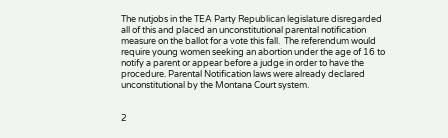The nutjobs in the TEA Party Republican legislature disregarded all of this and placed an unconstitutional parental notification measure on the ballot for a vote this fall.  The referendum would require young women seeking an abortion under the age of 16 to notify a parent or appear before a judge in order to have the procedure. Parental Notification laws were already declared unconstitutional by the Montana Court system.


2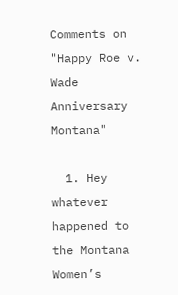Comments on "Happy Roe v. Wade Anniversary Montana"

  1. Hey whatever happened to the Montana Women’s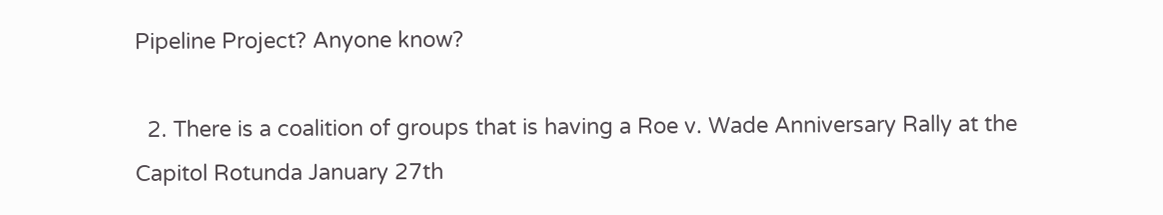Pipeline Project? Anyone know?

  2. There is a coalition of groups that is having a Roe v. Wade Anniversary Rally at the Capitol Rotunda January 27th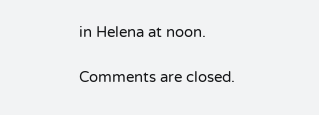in Helena at noon.

Comments are closed.